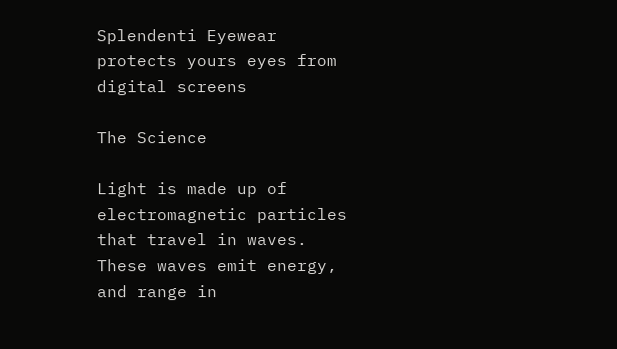Splendenti Eyewear protects yours eyes from digital screens

The Science

Light is made up of electromagnetic particles that travel in waves. These waves emit energy, and range in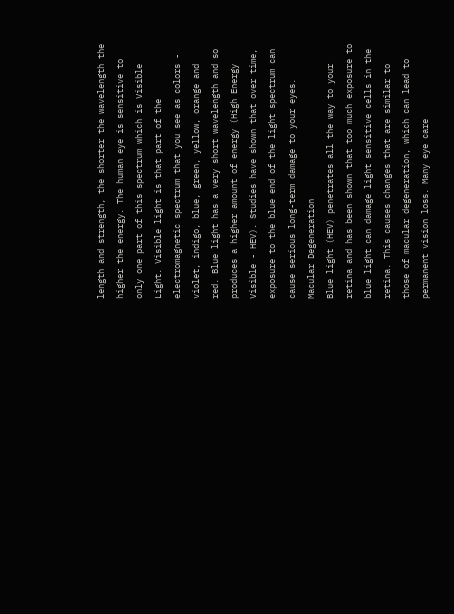length and strength, the shorter the wavelength the higher the energy. The human eye is sensitive to only one part of this spectrum which is Visible Light. Visible light is that part of the electromagnetic spectrum that you see as colors - violet, indigo, blue, green, yellow, orange and red. Blue light has a very short wavelength and so produces a higher amount of energy (High Energy Visible - HEV). Studies have shown that over time, exposure to the blue end of the light spectrum can cause serious long-term damage to your eyes.
Macular Degeneration
Blue light (HEV) penetrates all the way to your retina and has been shown that too much exposure to blue light can damage light sensitive cells in the retina. This causes changes that are similar to those of macular degeneration, which can lead to permanent vision loss. Many eye care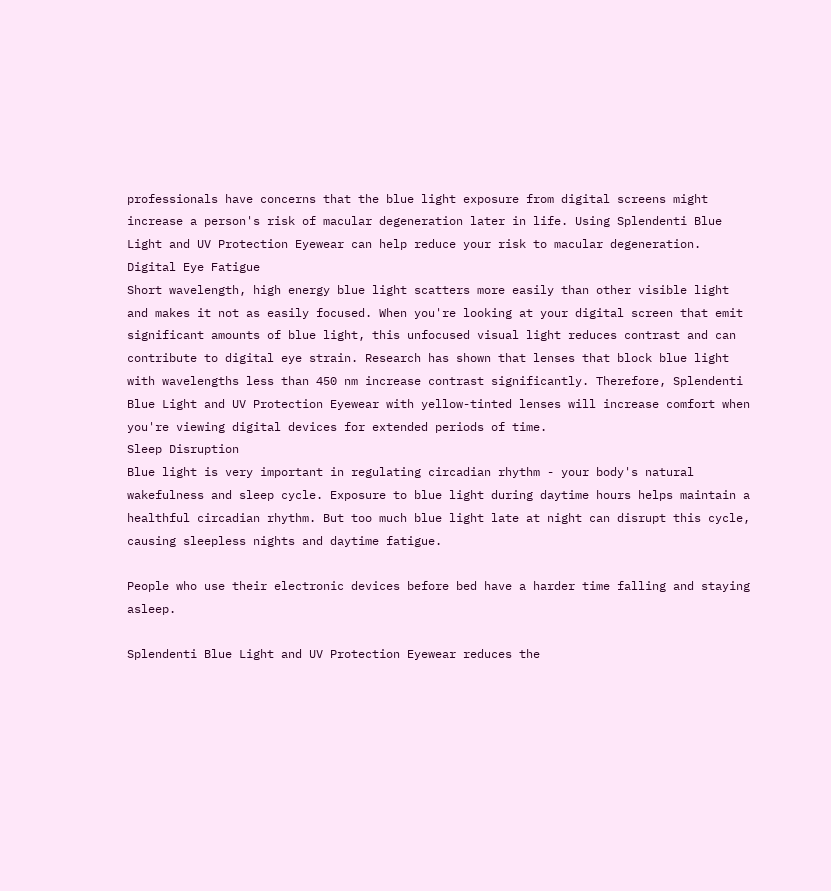professionals have concerns that the blue light exposure from digital screens might increase a person's risk of macular degeneration later in life. Using Splendenti Blue Light and UV Protection Eyewear can help reduce your risk to macular degeneration.
Digital Eye Fatigue
Short wavelength, high energy blue light scatters more easily than other visible light and makes it not as easily focused. When you're looking at your digital screen that emit significant amounts of blue light, this unfocused visual light reduces contrast and can contribute to digital eye strain. Research has shown that lenses that block blue light with wavelengths less than 450 nm increase contrast significantly. Therefore, Splendenti Blue Light and UV Protection Eyewear with yellow-tinted lenses will increase comfort when you're viewing digital devices for extended periods of time.
Sleep Disruption
Blue light is very important in regulating circadian rhythm - your body's natural wakefulness and sleep cycle. Exposure to blue light during daytime hours helps maintain a healthful circadian rhythm. But too much blue light late at night can disrupt this cycle, causing sleepless nights and daytime fatigue.

People who use their electronic devices before bed have a harder time falling and staying asleep.

Splendenti Blue Light and UV Protection Eyewear reduces the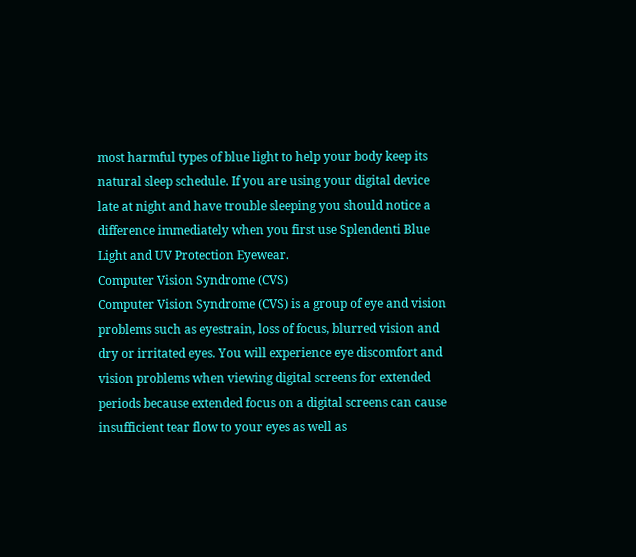most harmful types of blue light to help your body keep its natural sleep schedule. If you are using your digital device late at night and have trouble sleeping you should notice a difference immediately when you first use Splendenti Blue Light and UV Protection Eyewear.
Computer Vision Syndrome (CVS)
Computer Vision Syndrome (CVS) is a group of eye and vision problems such as eyestrain, loss of focus, blurred vision and dry or irritated eyes. You will experience eye discomfort and vision problems when viewing digital screens for extended periods because extended focus on a digital screens can cause insufficient tear flow to your eyes as well as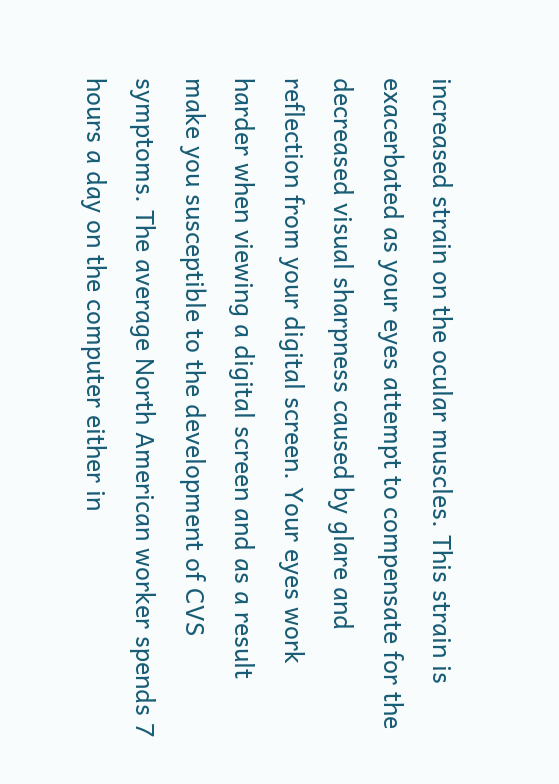increased strain on the ocular muscles. This strain is exacerbated as your eyes attempt to compensate for the decreased visual sharpness caused by glare and reflection from your digital screen. Your eyes work harder when viewing a digital screen and as a result make you susceptible to the development of CVS symptoms. The average North American worker spends 7 hours a day on the computer either in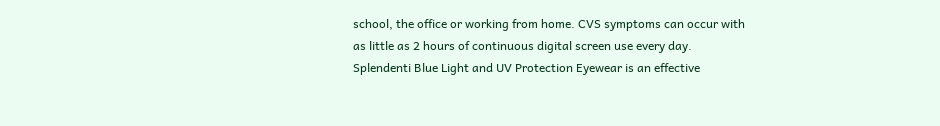school, the office or working from home. CVS symptoms can occur with as little as 2 hours of continuous digital screen use every day. Splendenti Blue Light and UV Protection Eyewear is an effective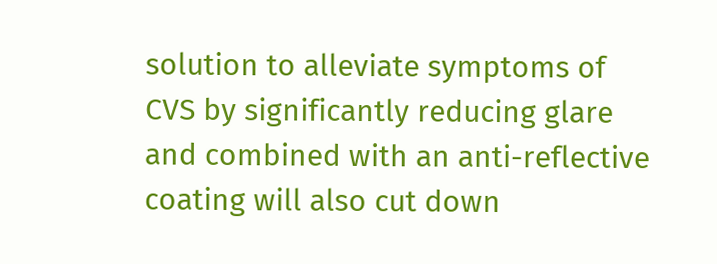solution to alleviate symptoms of CVS by significantly reducing glare and combined with an anti-reflective coating will also cut down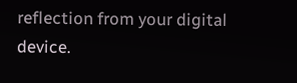reflection from your digital device.